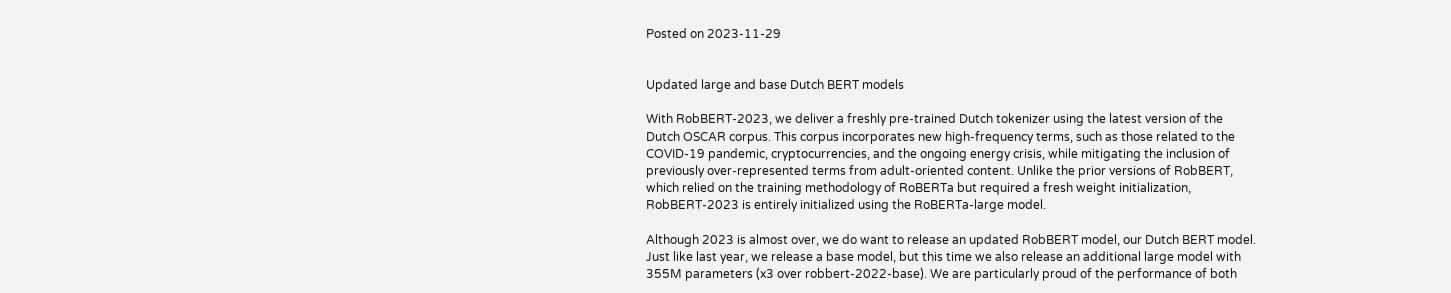Posted on 2023-11-29


Updated large and base Dutch BERT models

With RobBERT-2023, we deliver a freshly pre-trained Dutch tokenizer using the latest version of the Dutch OSCAR corpus. This corpus incorporates new high-frequency terms, such as those related to the COVID-19 pandemic, cryptocurrencies, and the ongoing energy crisis, while mitigating the inclusion of previously over-represented terms from adult-oriented content. Unlike the prior versions of RobBERT, which relied on the training methodology of RoBERTa but required a fresh weight initialization, RobBERT-2023 is entirely initialized using the RoBERTa-large model.

Although 2023 is almost over, we do want to release an updated RobBERT model, our Dutch BERT model. Just like last year, we release a base model, but this time we also release an additional large model with 355M parameters (x3 over robbert-2022-base). We are particularly proud of the performance of both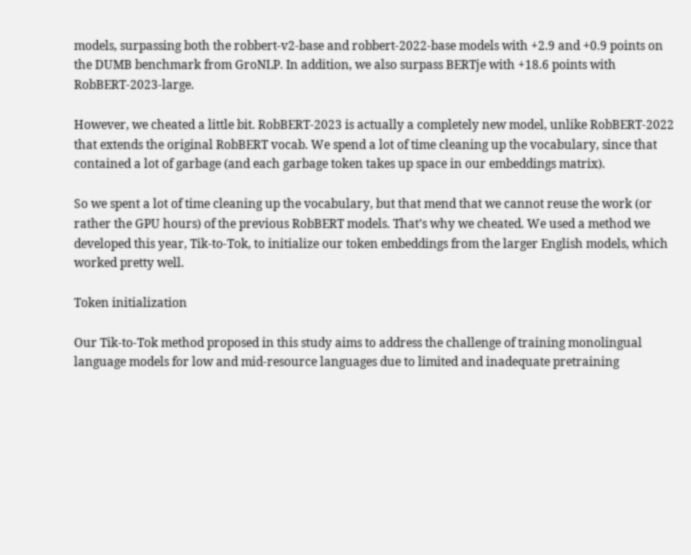models, surpassing both the robbert-v2-base and robbert-2022-base models with +2.9 and +0.9 points on the DUMB benchmark from GroNLP. In addition, we also surpass BERTje with +18.6 points with RobBERT-2023-large.

However, we cheated a little bit. RobBERT-2023 is actually a completely new model, unlike RobBERT-2022 that extends the original RobBERT vocab. We spend a lot of time cleaning up the vocabulary, since that contained a lot of garbage (and each garbage token takes up space in our embeddings matrix).

So we spent a lot of time cleaning up the vocabulary, but that mend that we cannot reuse the work (or rather the GPU hours) of the previous RobBERT models. That’s why we cheated. We used a method we developed this year, Tik-to-Tok, to initialize our token embeddings from the larger English models, which worked pretty well.

Token initialization

Our Tik-to-Tok method proposed in this study aims to address the challenge of training monolingual language models for low and mid-resource languages due to limited and inadequate pretraining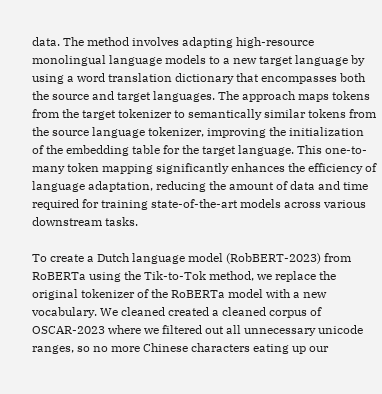data. The method involves adapting high-resource monolingual language models to a new target language by using a word translation dictionary that encompasses both the source and target languages. The approach maps tokens from the target tokenizer to semantically similar tokens from the source language tokenizer, improving the initialization of the embedding table for the target language. This one-to-many token mapping significantly enhances the efficiency of language adaptation, reducing the amount of data and time required for training state-of-the-art models across various downstream tasks.

To create a Dutch language model (RobBERT-2023) from RoBERTa using the Tik-to-Tok method, we replace the original tokenizer of the RoBERTa model with a new vocabulary. We cleaned created a cleaned corpus of OSCAR-2023 where we filtered out all unnecessary unicode ranges, so no more Chinese characters eating up our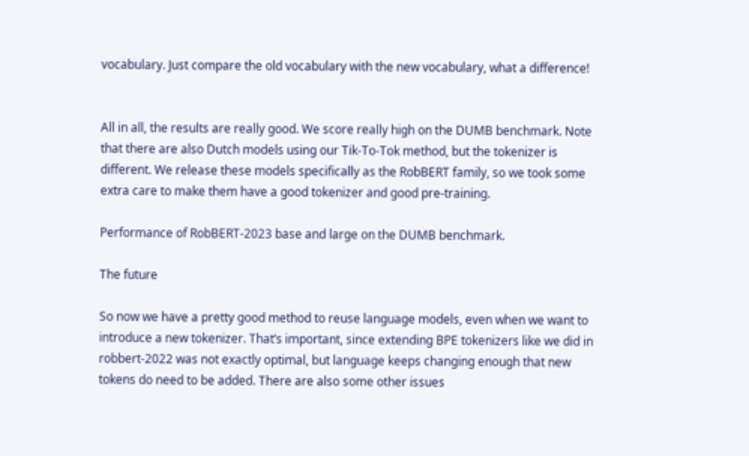vocabulary. Just compare the old vocabulary with the new vocabulary, what a difference!


All in all, the results are really good. We score really high on the DUMB benchmark. Note that there are also Dutch models using our Tik-To-Tok method, but the tokenizer is different. We release these models specifically as the RobBERT family, so we took some extra care to make them have a good tokenizer and good pre-training.

Performance of RobBERT-2023 base and large on the DUMB benchmark.

The future

So now we have a pretty good method to reuse language models, even when we want to introduce a new tokenizer. That’s important, since extending BPE tokenizers like we did in robbert-2022 was not exactly optimal, but language keeps changing enough that new tokens do need to be added. There are also some other issues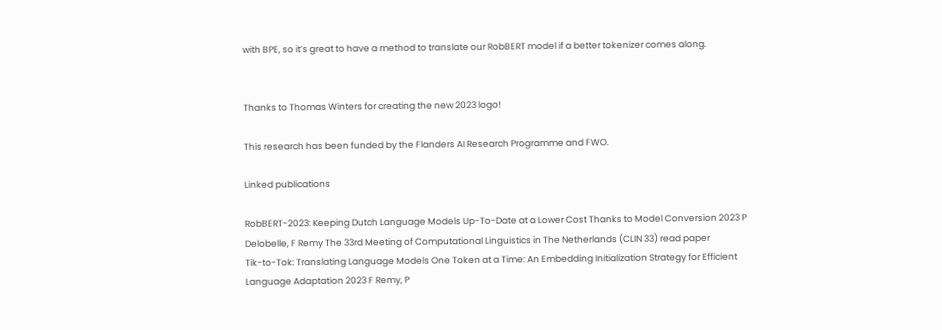with BPE, so it’s great to have a method to translate our RobBERT model if a better tokenizer comes along.


Thanks to Thomas Winters for creating the new 2023 logo!

This research has been funded by the Flanders AI Research Programme and FWO.

Linked publications

RobBERT-2023: Keeping Dutch Language Models Up-To-Date at a Lower Cost Thanks to Model Conversion 2023 P Delobelle, F Remy The 33rd Meeting of Computational Linguistics in The Netherlands (CLIN 33) read paper
Tik-to-Tok: Translating Language Models One Token at a Time: An Embedding Initialization Strategy for Efficient Language Adaptation 2023 F Remy, P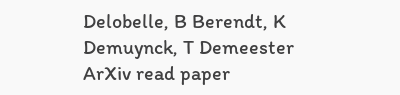Delobelle, B Berendt, K Demuynck, T Demeester ArXiv read paper